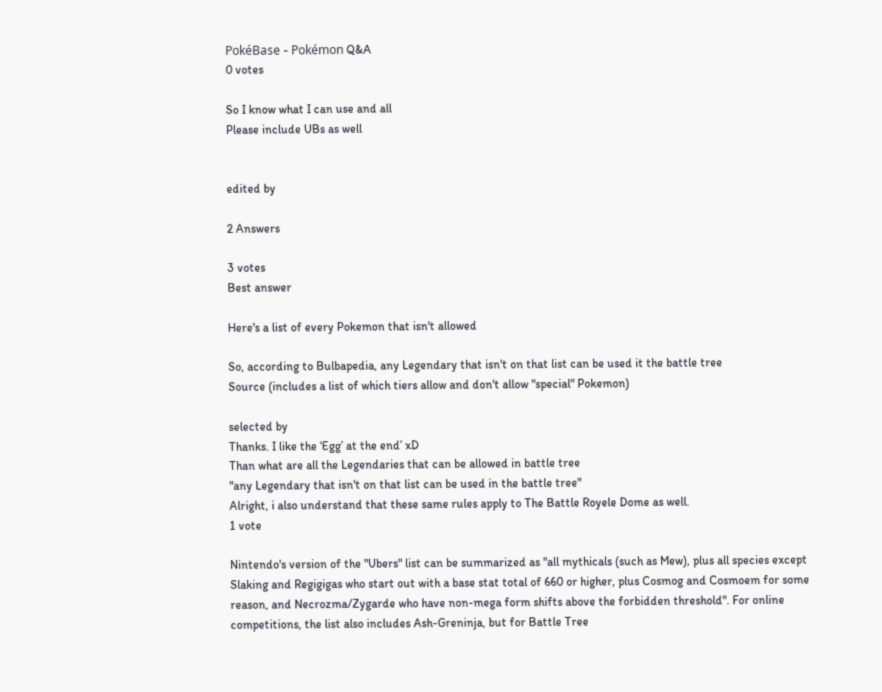PokéBase - Pokémon Q&A
0 votes

So I know what I can use and all
Please include UBs as well


edited by

2 Answers

3 votes
Best answer

Here's a list of every Pokemon that isn't allowed

So, according to Bulbapedia, any Legendary that isn't on that list can be used it the battle tree
Source (includes a list of which tiers allow and don't allow "special" Pokemon)

selected by
Thanks. I like the ‘Egg’ at the end’ xD
Than what are all the Legendaries that can be allowed in battle tree
"any Legendary that isn't on that list can be used in the battle tree"
Alright, i also understand that these same rules apply to The Battle Royele Dome as well.
1 vote

Nintendo's version of the "Ubers" list can be summarized as "all mythicals (such as Mew), plus all species except Slaking and Regigigas who start out with a base stat total of 660 or higher, plus Cosmog and Cosmoem for some reason, and Necrozma/Zygarde who have non-mega form shifts above the forbidden threshold". For online competitions, the list also includes Ash-Greninja, but for Battle Tree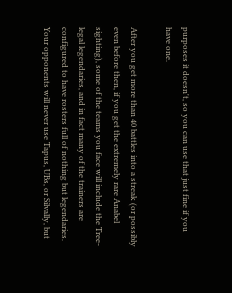purposes it doesn't, so you can use that just fine if you have one.

After you get more than 40 battles into a streak (or possibly even before then, if you get the extremely rare Anabel sighting), some of the teams you face will include the Tree-legal legendaries, and in fact many of the trainers are configured to have rosters full of nothing but legendaries. Your opponents will never use Tapus, UBs, or Silvally, but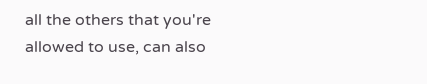all the others that you're allowed to use, can also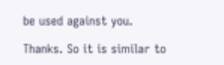be used against you.

Thanks. So it is similar to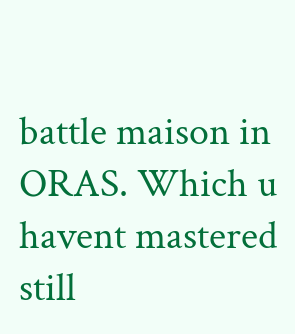battle maison in ORAS. Which u havent mastered still